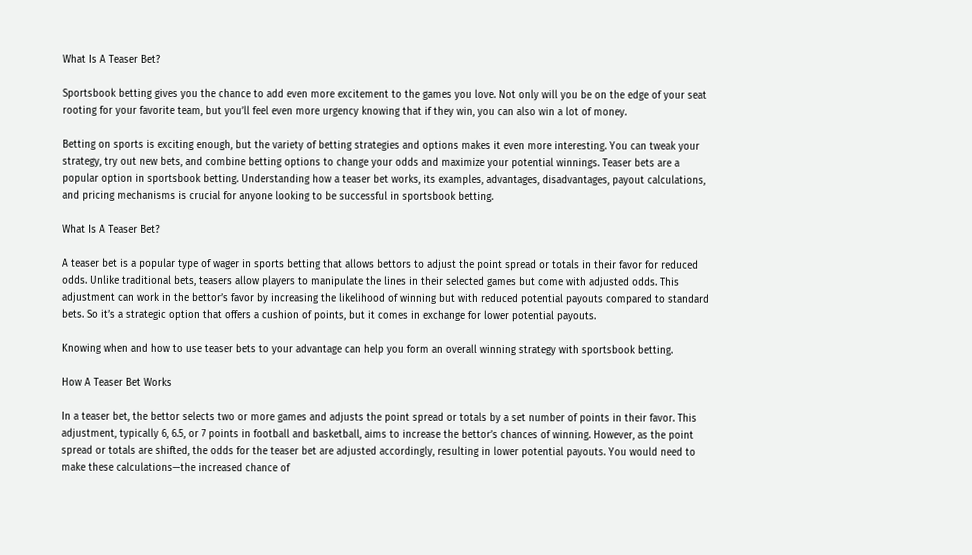What Is A Teaser Bet?

Sportsbook betting gives you the chance to add even more excitement to the games you love. Not only will you be on the edge of your seat rooting for your favorite team, but you’ll feel even more urgency knowing that if they win, you can also win a lot of money.

Betting on sports is exciting enough, but the variety of betting strategies and options makes it even more interesting. You can tweak your strategy, try out new bets, and combine betting options to change your odds and maximize your potential winnings. Teaser bets are a popular option in sportsbook betting. Understanding how a teaser bet works, its examples, advantages, disadvantages, payout calculations, and pricing mechanisms is crucial for anyone looking to be successful in sportsbook betting.

What Is A Teaser Bet?

A teaser bet is a popular type of wager in sports betting that allows bettors to adjust the point spread or totals in their favor for reduced odds. Unlike traditional bets, teasers allow players to manipulate the lines in their selected games but come with adjusted odds. This adjustment can work in the bettor’s favor by increasing the likelihood of winning but with reduced potential payouts compared to standard bets. So it’s a strategic option that offers a cushion of points, but it comes in exchange for lower potential payouts.

Knowing when and how to use teaser bets to your advantage can help you form an overall winning strategy with sportsbook betting.

How A Teaser Bet Works

In a teaser bet, the bettor selects two or more games and adjusts the point spread or totals by a set number of points in their favor. This adjustment, typically 6, 6.5, or 7 points in football and basketball, aims to increase the bettor’s chances of winning. However, as the point spread or totals are shifted, the odds for the teaser bet are adjusted accordingly, resulting in lower potential payouts. You would need to make these calculations—the increased chance of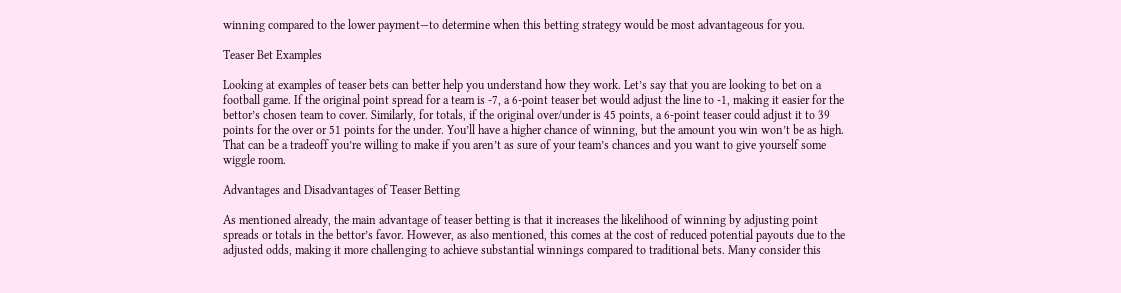winning compared to the lower payment—to determine when this betting strategy would be most advantageous for you.

Teaser Bet Examples

Looking at examples of teaser bets can better help you understand how they work. Let’s say that you are looking to bet on a football game. If the original point spread for a team is -7, a 6-point teaser bet would adjust the line to -1, making it easier for the bettor’s chosen team to cover. Similarly, for totals, if the original over/under is 45 points, a 6-point teaser could adjust it to 39 points for the over or 51 points for the under. You’ll have a higher chance of winning, but the amount you win won’t be as high. That can be a tradeoff you’re willing to make if you aren’t as sure of your team’s chances and you want to give yourself some wiggle room.

Advantages and Disadvantages of Teaser Betting

As mentioned already, the main advantage of teaser betting is that it increases the likelihood of winning by adjusting point spreads or totals in the bettor’s favor. However, as also mentioned, this comes at the cost of reduced potential payouts due to the adjusted odds, making it more challenging to achieve substantial winnings compared to traditional bets. Many consider this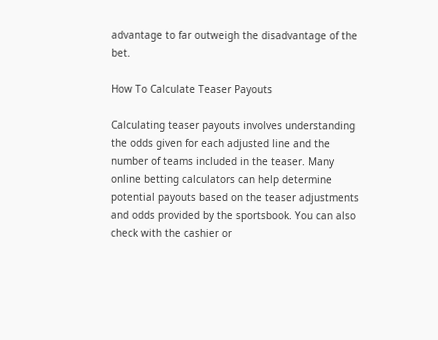advantage to far outweigh the disadvantage of the bet.

How To Calculate Teaser Payouts

Calculating teaser payouts involves understanding the odds given for each adjusted line and the number of teams included in the teaser. Many online betting calculators can help determine potential payouts based on the teaser adjustments and odds provided by the sportsbook. You can also check with the cashier or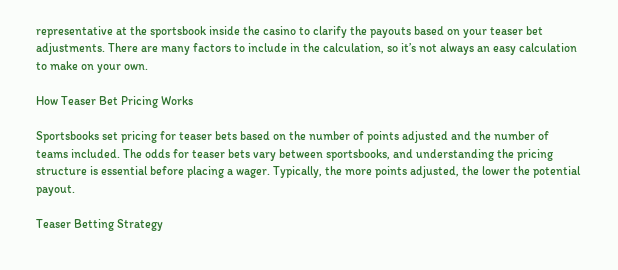representative at the sportsbook inside the casino to clarify the payouts based on your teaser bet adjustments. There are many factors to include in the calculation, so it’s not always an easy calculation to make on your own.

How Teaser Bet Pricing Works

Sportsbooks set pricing for teaser bets based on the number of points adjusted and the number of teams included. The odds for teaser bets vary between sportsbooks, and understanding the pricing structure is essential before placing a wager. Typically, the more points adjusted, the lower the potential payout.

Teaser Betting Strategy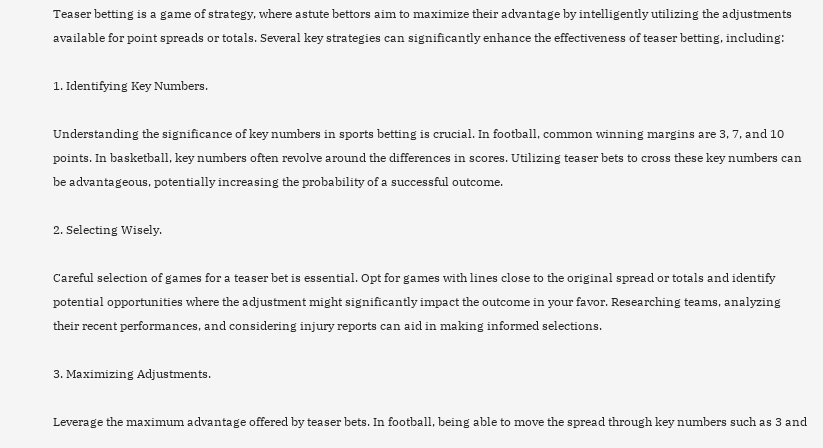Teaser betting is a game of strategy, where astute bettors aim to maximize their advantage by intelligently utilizing the adjustments available for point spreads or totals. Several key strategies can significantly enhance the effectiveness of teaser betting, including:

1. Identifying Key Numbers.

Understanding the significance of key numbers in sports betting is crucial. In football, common winning margins are 3, 7, and 10 points. In basketball, key numbers often revolve around the differences in scores. Utilizing teaser bets to cross these key numbers can be advantageous, potentially increasing the probability of a successful outcome.

2. Selecting Wisely.

Careful selection of games for a teaser bet is essential. Opt for games with lines close to the original spread or totals and identify potential opportunities where the adjustment might significantly impact the outcome in your favor. Researching teams, analyzing their recent performances, and considering injury reports can aid in making informed selections.

3. Maximizing Adjustments.

Leverage the maximum advantage offered by teaser bets. In football, being able to move the spread through key numbers such as 3 and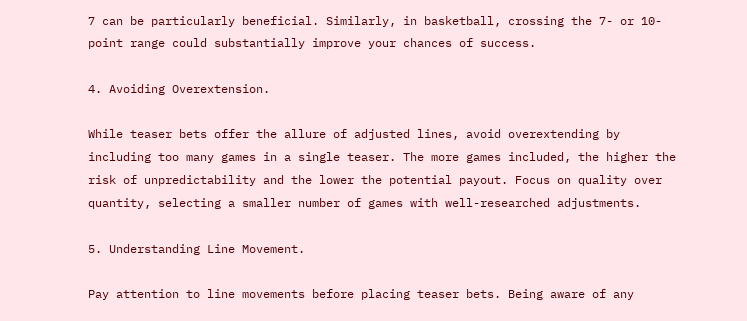7 can be particularly beneficial. Similarly, in basketball, crossing the 7- or 10-point range could substantially improve your chances of success.

4. Avoiding Overextension.

While teaser bets offer the allure of adjusted lines, avoid overextending by including too many games in a single teaser. The more games included, the higher the risk of unpredictability and the lower the potential payout. Focus on quality over quantity, selecting a smaller number of games with well-researched adjustments.

5. Understanding Line Movement.

Pay attention to line movements before placing teaser bets. Being aware of any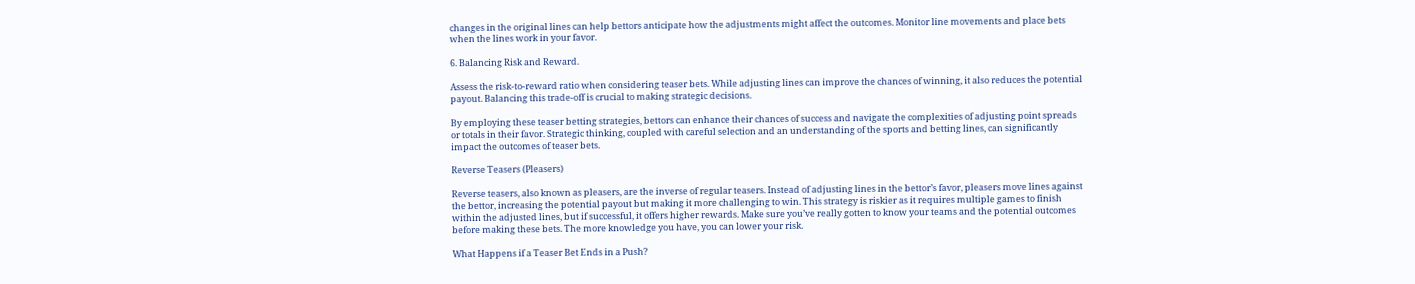changes in the original lines can help bettors anticipate how the adjustments might affect the outcomes. Monitor line movements and place bets when the lines work in your favor.

6. Balancing Risk and Reward.

Assess the risk-to-reward ratio when considering teaser bets. While adjusting lines can improve the chances of winning, it also reduces the potential payout. Balancing this trade-off is crucial to making strategic decisions.

By employing these teaser betting strategies, bettors can enhance their chances of success and navigate the complexities of adjusting point spreads or totals in their favor. Strategic thinking, coupled with careful selection and an understanding of the sports and betting lines, can significantly impact the outcomes of teaser bets.

Reverse Teasers (Pleasers)

Reverse teasers, also known as pleasers, are the inverse of regular teasers. Instead of adjusting lines in the bettor’s favor, pleasers move lines against the bettor, increasing the potential payout but making it more challenging to win. This strategy is riskier as it requires multiple games to finish within the adjusted lines, but if successful, it offers higher rewards. Make sure you’ve really gotten to know your teams and the potential outcomes before making these bets. The more knowledge you have, you can lower your risk.

What Happens if a Teaser Bet Ends in a Push?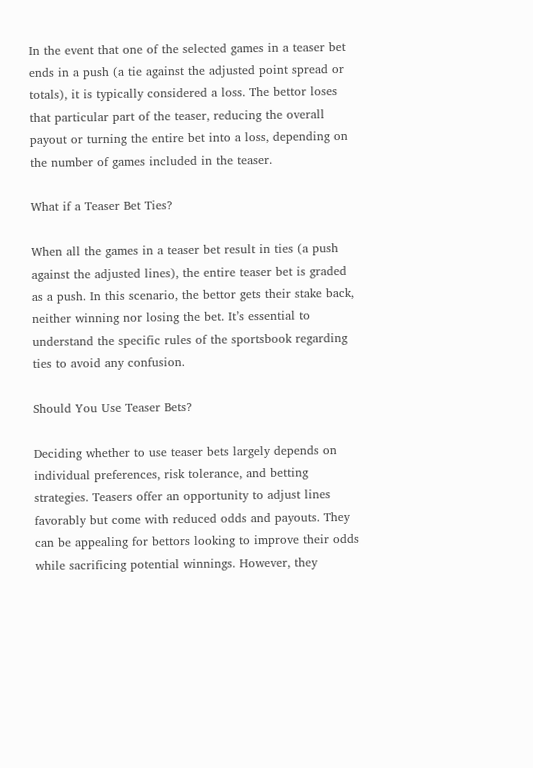In the event that one of the selected games in a teaser bet ends in a push (a tie against the adjusted point spread or totals), it is typically considered a loss. The bettor loses that particular part of the teaser, reducing the overall payout or turning the entire bet into a loss, depending on the number of games included in the teaser.

What if a Teaser Bet Ties?

When all the games in a teaser bet result in ties (a push against the adjusted lines), the entire teaser bet is graded as a push. In this scenario, the bettor gets their stake back, neither winning nor losing the bet. It’s essential to understand the specific rules of the sportsbook regarding ties to avoid any confusion.

Should You Use Teaser Bets?

Deciding whether to use teaser bets largely depends on individual preferences, risk tolerance, and betting strategies. Teasers offer an opportunity to adjust lines favorably but come with reduced odds and payouts. They can be appealing for bettors looking to improve their odds while sacrificing potential winnings. However, they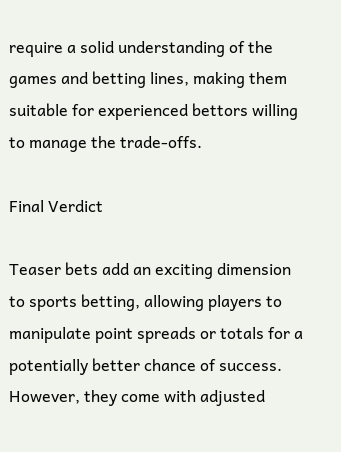require a solid understanding of the games and betting lines, making them suitable for experienced bettors willing to manage the trade-offs.

Final Verdict

Teaser bets add an exciting dimension to sports betting, allowing players to manipulate point spreads or totals for a potentially better chance of success. However, they come with adjusted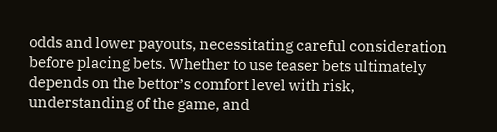odds and lower payouts, necessitating careful consideration before placing bets. Whether to use teaser bets ultimately depends on the bettor’s comfort level with risk, understanding of the game, and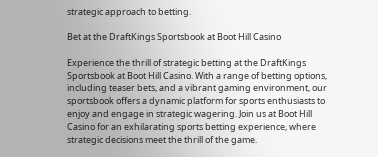strategic approach to betting.

Bet at the DraftKings Sportsbook at Boot Hill Casino

Experience the thrill of strategic betting at the DraftKings Sportsbook at Boot Hill Casino. With a range of betting options, including teaser bets, and a vibrant gaming environment, our sportsbook offers a dynamic platform for sports enthusiasts to enjoy and engage in strategic wagering. Join us at Boot Hill Casino for an exhilarating sports betting experience, where strategic decisions meet the thrill of the game.